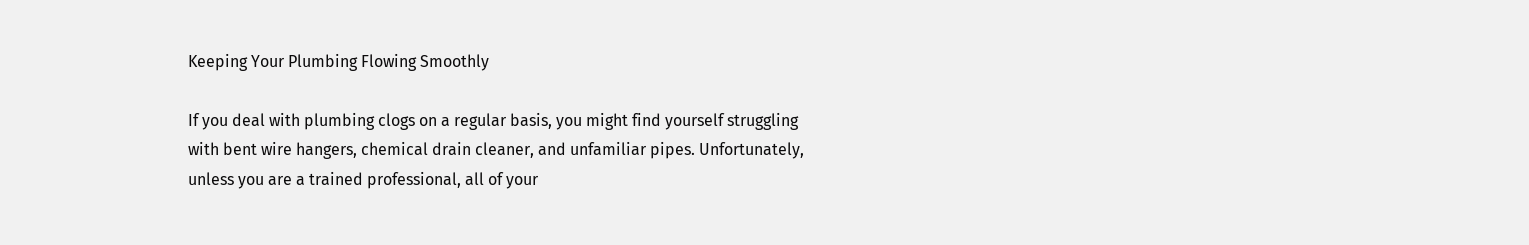Keeping Your Plumbing Flowing Smoothly

If you deal with plumbing clogs on a regular basis, you might find yourself struggling with bent wire hangers, chemical drain cleaner, and unfamiliar pipes. Unfortunately, unless you are a trained professional, all of your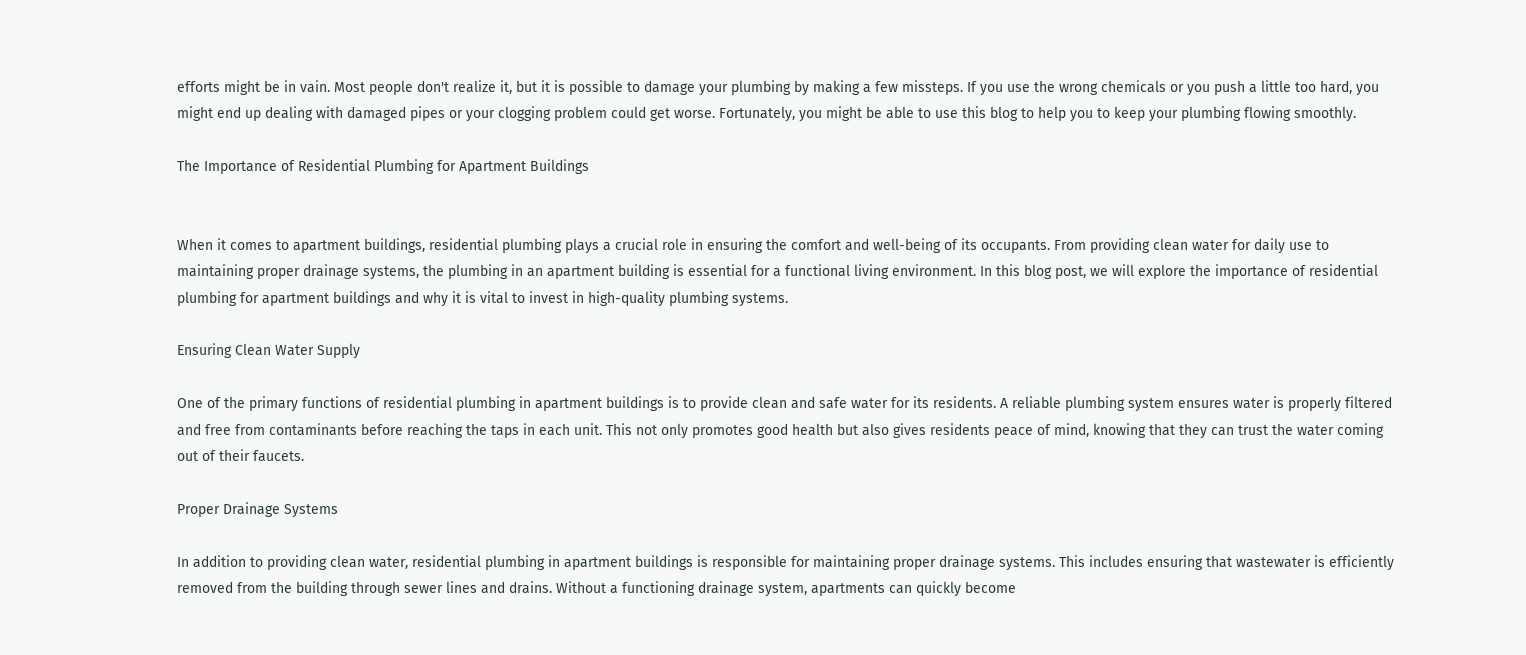efforts might be in vain. Most people don't realize it, but it is possible to damage your plumbing by making a few missteps. If you use the wrong chemicals or you push a little too hard, you might end up dealing with damaged pipes or your clogging problem could get worse. Fortunately, you might be able to use this blog to help you to keep your plumbing flowing smoothly.

The Importance of Residential Plumbing for Apartment Buildings


When it comes to apartment buildings, residential plumbing plays a crucial role in ensuring the comfort and well-being of its occupants. From providing clean water for daily use to maintaining proper drainage systems, the plumbing in an apartment building is essential for a functional living environment. In this blog post, we will explore the importance of residential plumbing for apartment buildings and why it is vital to invest in high-quality plumbing systems.

Ensuring Clean Water Supply

One of the primary functions of residential plumbing in apartment buildings is to provide clean and safe water for its residents. A reliable plumbing system ensures water is properly filtered and free from contaminants before reaching the taps in each unit. This not only promotes good health but also gives residents peace of mind, knowing that they can trust the water coming out of their faucets.

Proper Drainage Systems

In addition to providing clean water, residential plumbing in apartment buildings is responsible for maintaining proper drainage systems. This includes ensuring that wastewater is efficiently removed from the building through sewer lines and drains. Without a functioning drainage system, apartments can quickly become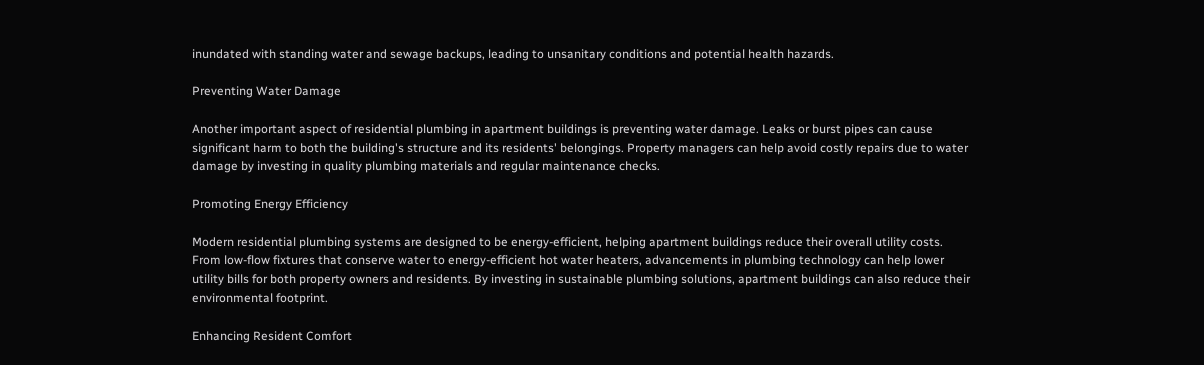inundated with standing water and sewage backups, leading to unsanitary conditions and potential health hazards.

Preventing Water Damage

Another important aspect of residential plumbing in apartment buildings is preventing water damage. Leaks or burst pipes can cause significant harm to both the building's structure and its residents' belongings. Property managers can help avoid costly repairs due to water damage by investing in quality plumbing materials and regular maintenance checks.

Promoting Energy Efficiency

Modern residential plumbing systems are designed to be energy-efficient, helping apartment buildings reduce their overall utility costs. From low-flow fixtures that conserve water to energy-efficient hot water heaters, advancements in plumbing technology can help lower utility bills for both property owners and residents. By investing in sustainable plumbing solutions, apartment buildings can also reduce their environmental footprint.

Enhancing Resident Comfort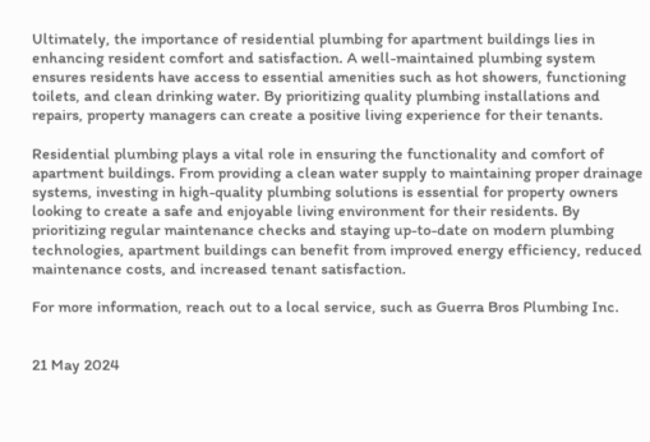Ultimately, the importance of residential plumbing for apartment buildings lies in enhancing resident comfort and satisfaction. A well-maintained plumbing system ensures residents have access to essential amenities such as hot showers, functioning toilets, and clean drinking water. By prioritizing quality plumbing installations and repairs, property managers can create a positive living experience for their tenants.

Residential plumbing plays a vital role in ensuring the functionality and comfort of apartment buildings. From providing a clean water supply to maintaining proper drainage systems, investing in high-quality plumbing solutions is essential for property owners looking to create a safe and enjoyable living environment for their residents. By prioritizing regular maintenance checks and staying up-to-date on modern plumbing technologies, apartment buildings can benefit from improved energy efficiency, reduced maintenance costs, and increased tenant satisfaction.

For more information, reach out to a local service, such as Guerra Bros Plumbing Inc.


21 May 2024